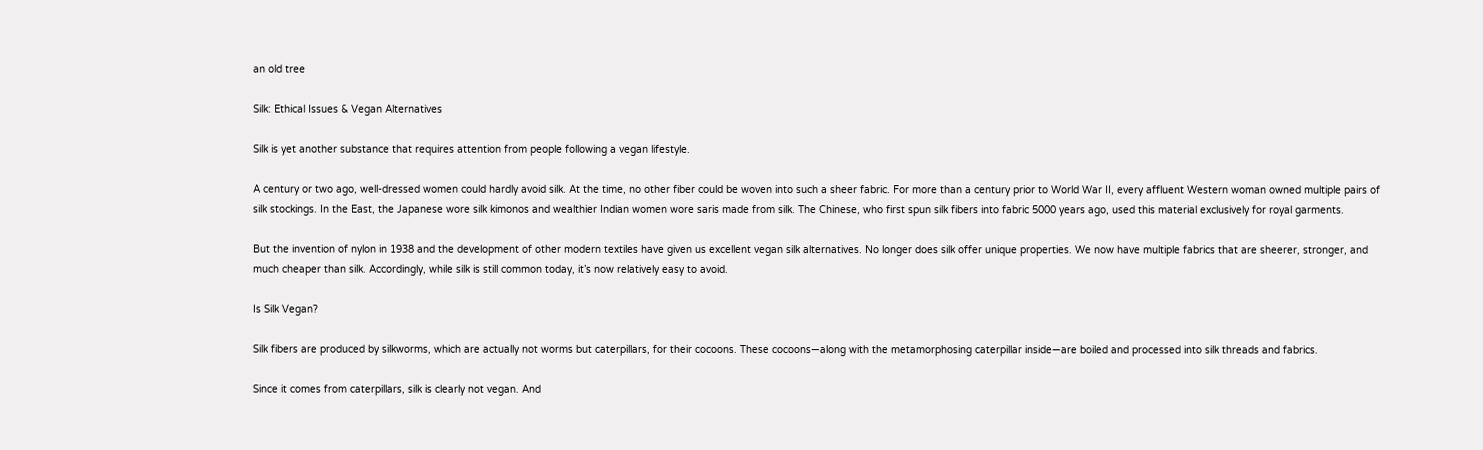an old tree

Silk: Ethical Issues & Vegan Alternatives

Silk is yet another substance that requires attention from people following a vegan lifestyle.

A century or two ago, well-dressed women could hardly avoid silk. At the time, no other fiber could be woven into such a sheer fabric. For more than a century prior to World War II, every affluent Western woman owned multiple pairs of silk stockings. In the East, the Japanese wore silk kimonos and wealthier Indian women wore saris made from silk. The Chinese, who first spun silk fibers into fabric 5000 years ago, used this material exclusively for royal garments.

But the invention of nylon in 1938 and the development of other modern textiles have given us excellent vegan silk alternatives. No longer does silk offer unique properties. We now have multiple fabrics that are sheerer, stronger, and much cheaper than silk. Accordingly, while silk is still common today, it’s now relatively easy to avoid.

Is Silk Vegan?

Silk fibers are produced by silkworms, which are actually not worms but caterpillars, for their cocoons. These cocoons—along with the metamorphosing caterpillar inside—are boiled and processed into silk threads and fabrics.

Since it comes from caterpillars, silk is clearly not vegan. And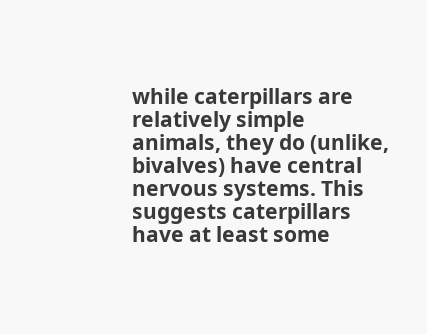while caterpillars are relatively simple animals, they do (unlike, bivalves) have central nervous systems. This suggests caterpillars have at least some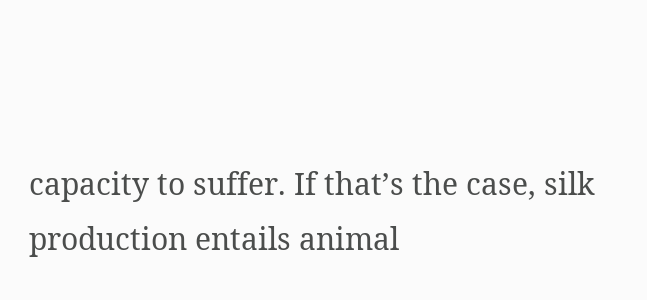capacity to suffer. If that’s the case, silk production entails animal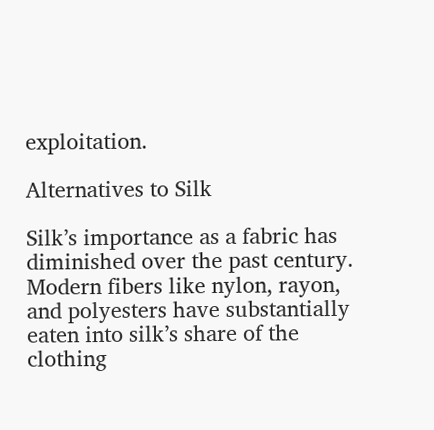exploitation.

Alternatives to Silk

Silk’s importance as a fabric has diminished over the past century. Modern fibers like nylon, rayon, and polyesters have substantially eaten into silk’s share of the clothing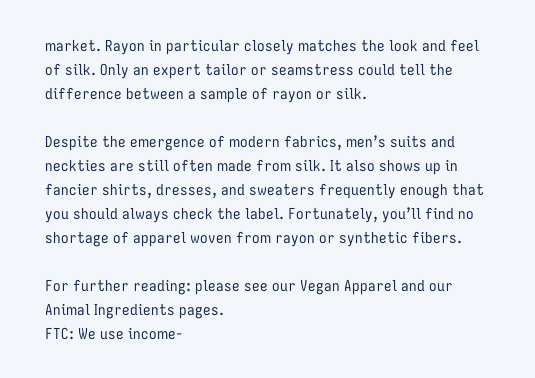market. Rayon in particular closely matches the look and feel of silk. Only an expert tailor or seamstress could tell the difference between a sample of rayon or silk.

Despite the emergence of modern fabrics, men’s suits and neckties are still often made from silk. It also shows up in fancier shirts, dresses, and sweaters frequently enough that you should always check the label. Fortunately, you’ll find no shortage of apparel woven from rayon or synthetic fibers.

For further reading: please see our Vegan Apparel and our Animal Ingredients pages.
FTC: We use income-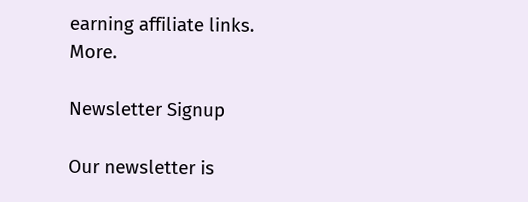earning affiliate links. More.

Newsletter Signup

Our newsletter is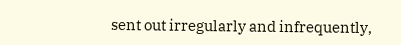sent out irregularly and infrequently,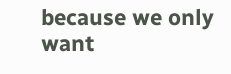because we only want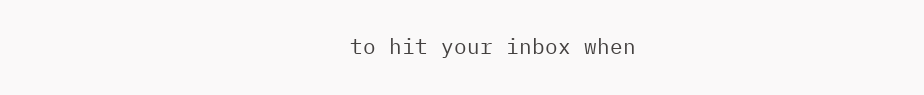to hit your inbox when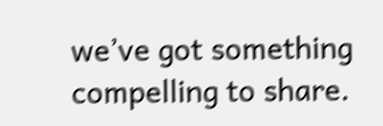we’ve got something compelling to share.